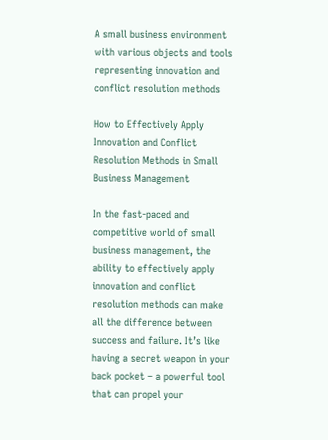A small business environment with various objects and tools representing innovation and conflict resolution methods

How to Effectively Apply Innovation and Conflict Resolution Methods in Small Business Management

In the fast-paced and competitive world of small business management, the ability to effectively apply innovation and conflict resolution methods can make all the difference between success and failure. It’s like having a secret weapon in your back pocket – a powerful tool that can propel your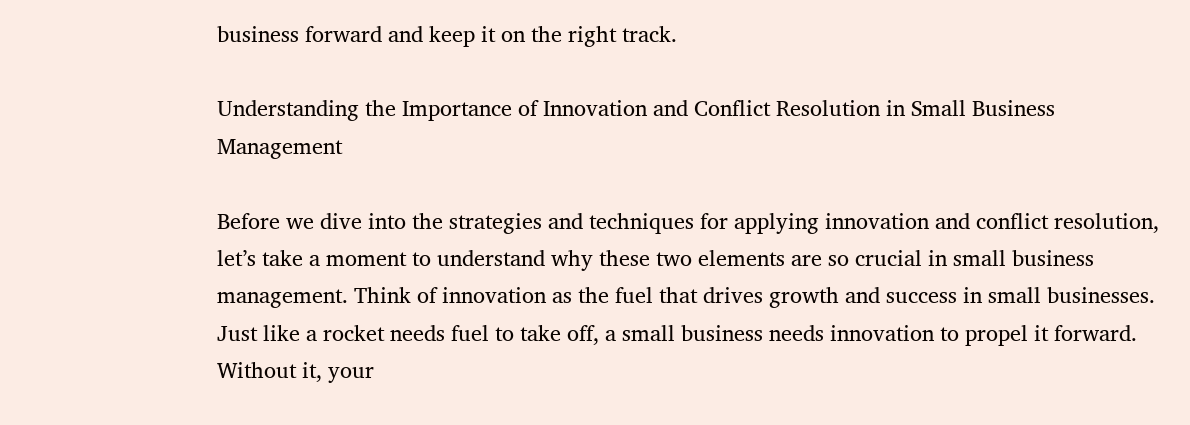business forward and keep it on the right track.

Understanding the Importance of Innovation and Conflict Resolution in Small Business Management

Before we dive into the strategies and techniques for applying innovation and conflict resolution, let’s take a moment to understand why these two elements are so crucial in small business management. Think of innovation as the fuel that drives growth and success in small businesses. Just like a rocket needs fuel to take off, a small business needs innovation to propel it forward. Without it, your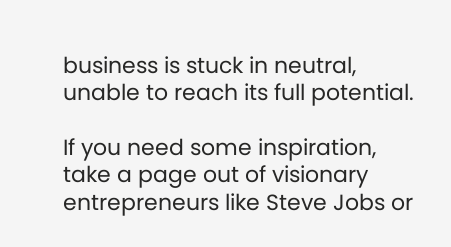business is stuck in neutral, unable to reach its full potential.

If you need some inspiration, take a page out of visionary entrepreneurs like Steve Jobs or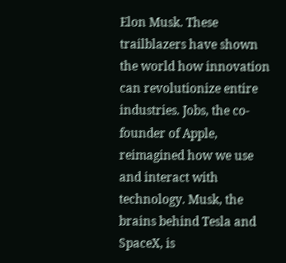Elon Musk. These trailblazers have shown the world how innovation can revolutionize entire industries. Jobs, the co-founder of Apple, reimagined how we use and interact with technology. Musk, the brains behind Tesla and SpaceX, is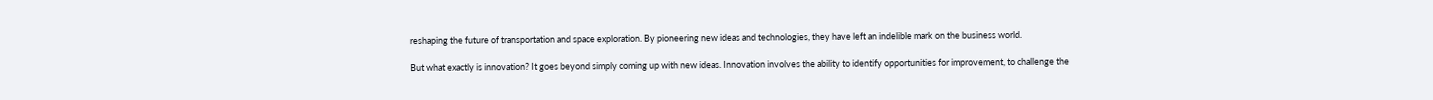reshaping the future of transportation and space exploration. By pioneering new ideas and technologies, they have left an indelible mark on the business world.

But what exactly is innovation? It goes beyond simply coming up with new ideas. Innovation involves the ability to identify opportunities for improvement, to challenge the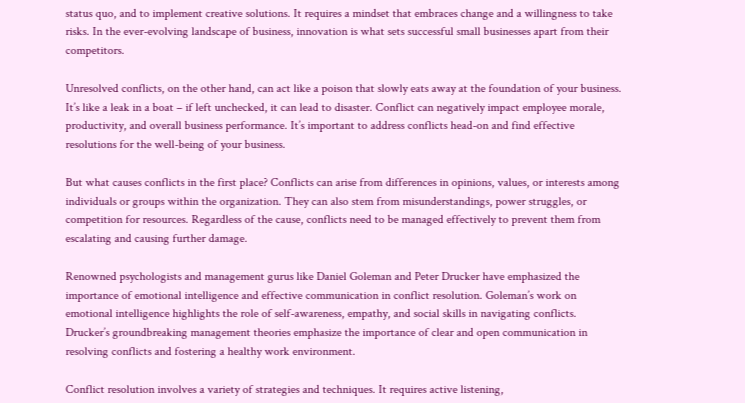status quo, and to implement creative solutions. It requires a mindset that embraces change and a willingness to take risks. In the ever-evolving landscape of business, innovation is what sets successful small businesses apart from their competitors.

Unresolved conflicts, on the other hand, can act like a poison that slowly eats away at the foundation of your business. It’s like a leak in a boat – if left unchecked, it can lead to disaster. Conflict can negatively impact employee morale, productivity, and overall business performance. It’s important to address conflicts head-on and find effective resolutions for the well-being of your business.

But what causes conflicts in the first place? Conflicts can arise from differences in opinions, values, or interests among individuals or groups within the organization. They can also stem from misunderstandings, power struggles, or competition for resources. Regardless of the cause, conflicts need to be managed effectively to prevent them from escalating and causing further damage.

Renowned psychologists and management gurus like Daniel Goleman and Peter Drucker have emphasized the importance of emotional intelligence and effective communication in conflict resolution. Goleman’s work on emotional intelligence highlights the role of self-awareness, empathy, and social skills in navigating conflicts. Drucker’s groundbreaking management theories emphasize the importance of clear and open communication in resolving conflicts and fostering a healthy work environment.

Conflict resolution involves a variety of strategies and techniques. It requires active listening,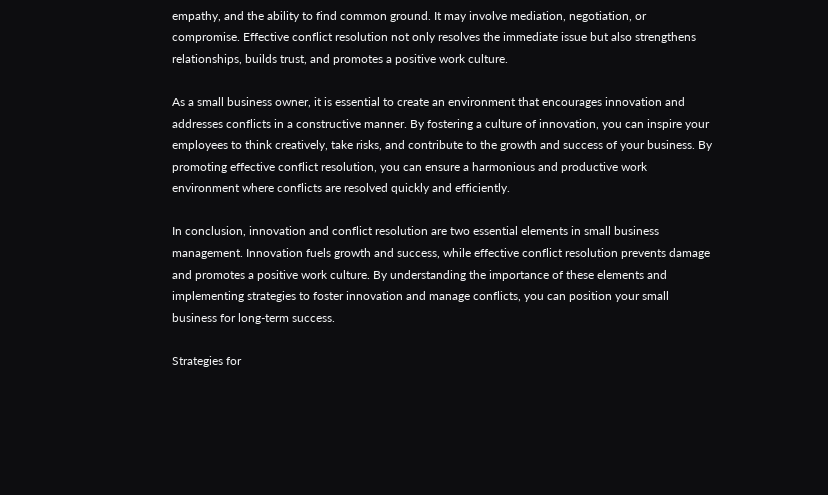empathy, and the ability to find common ground. It may involve mediation, negotiation, or compromise. Effective conflict resolution not only resolves the immediate issue but also strengthens relationships, builds trust, and promotes a positive work culture.

As a small business owner, it is essential to create an environment that encourages innovation and addresses conflicts in a constructive manner. By fostering a culture of innovation, you can inspire your employees to think creatively, take risks, and contribute to the growth and success of your business. By promoting effective conflict resolution, you can ensure a harmonious and productive work environment where conflicts are resolved quickly and efficiently.

In conclusion, innovation and conflict resolution are two essential elements in small business management. Innovation fuels growth and success, while effective conflict resolution prevents damage and promotes a positive work culture. By understanding the importance of these elements and implementing strategies to foster innovation and manage conflicts, you can position your small business for long-term success.

Strategies for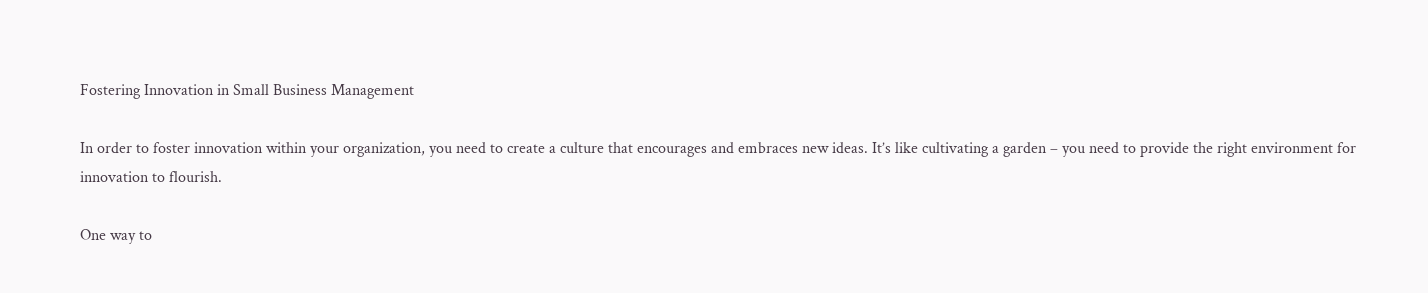Fostering Innovation in Small Business Management

In order to foster innovation within your organization, you need to create a culture that encourages and embraces new ideas. It’s like cultivating a garden – you need to provide the right environment for innovation to flourish.

One way to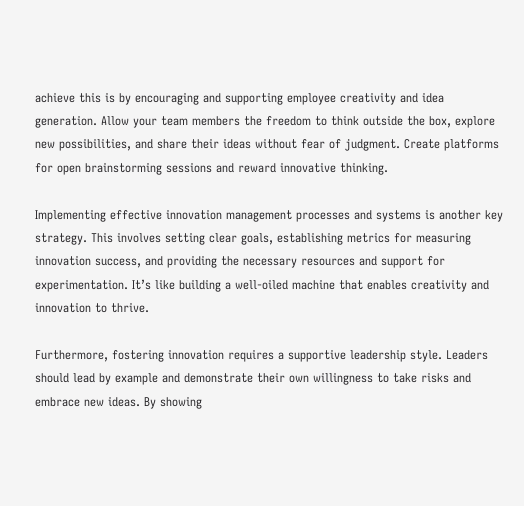achieve this is by encouraging and supporting employee creativity and idea generation. Allow your team members the freedom to think outside the box, explore new possibilities, and share their ideas without fear of judgment. Create platforms for open brainstorming sessions and reward innovative thinking.

Implementing effective innovation management processes and systems is another key strategy. This involves setting clear goals, establishing metrics for measuring innovation success, and providing the necessary resources and support for experimentation. It’s like building a well-oiled machine that enables creativity and innovation to thrive.

Furthermore, fostering innovation requires a supportive leadership style. Leaders should lead by example and demonstrate their own willingness to take risks and embrace new ideas. By showing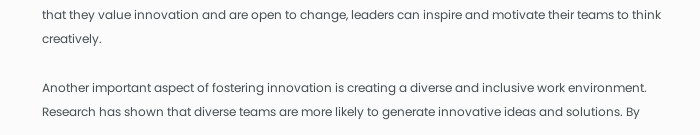that they value innovation and are open to change, leaders can inspire and motivate their teams to think creatively.

Another important aspect of fostering innovation is creating a diverse and inclusive work environment. Research has shown that diverse teams are more likely to generate innovative ideas and solutions. By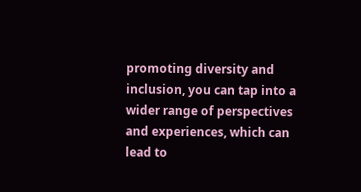promoting diversity and inclusion, you can tap into a wider range of perspectives and experiences, which can lead to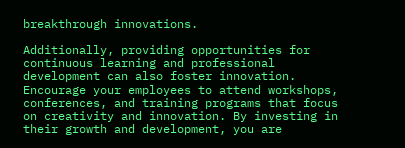breakthrough innovations.

Additionally, providing opportunities for continuous learning and professional development can also foster innovation. Encourage your employees to attend workshops, conferences, and training programs that focus on creativity and innovation. By investing in their growth and development, you are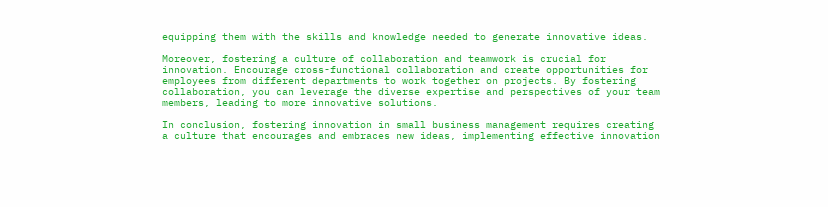equipping them with the skills and knowledge needed to generate innovative ideas.

Moreover, fostering a culture of collaboration and teamwork is crucial for innovation. Encourage cross-functional collaboration and create opportunities for employees from different departments to work together on projects. By fostering collaboration, you can leverage the diverse expertise and perspectives of your team members, leading to more innovative solutions.

In conclusion, fostering innovation in small business management requires creating a culture that encourages and embraces new ideas, implementing effective innovation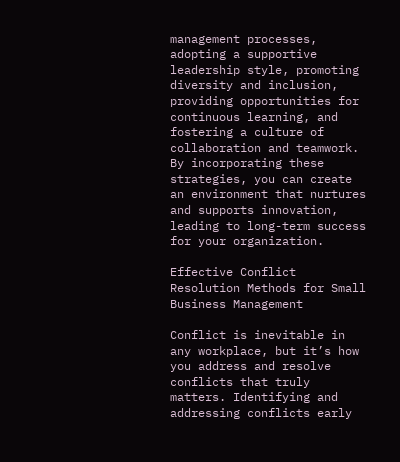management processes, adopting a supportive leadership style, promoting diversity and inclusion, providing opportunities for continuous learning, and fostering a culture of collaboration and teamwork. By incorporating these strategies, you can create an environment that nurtures and supports innovation, leading to long-term success for your organization.

Effective Conflict Resolution Methods for Small Business Management

Conflict is inevitable in any workplace, but it’s how you address and resolve conflicts that truly matters. Identifying and addressing conflicts early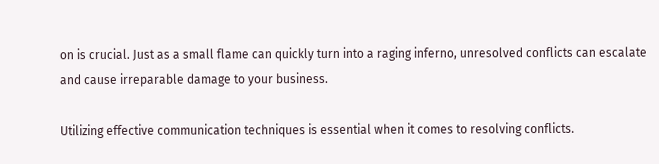on is crucial. Just as a small flame can quickly turn into a raging inferno, unresolved conflicts can escalate and cause irreparable damage to your business.

Utilizing effective communication techniques is essential when it comes to resolving conflicts.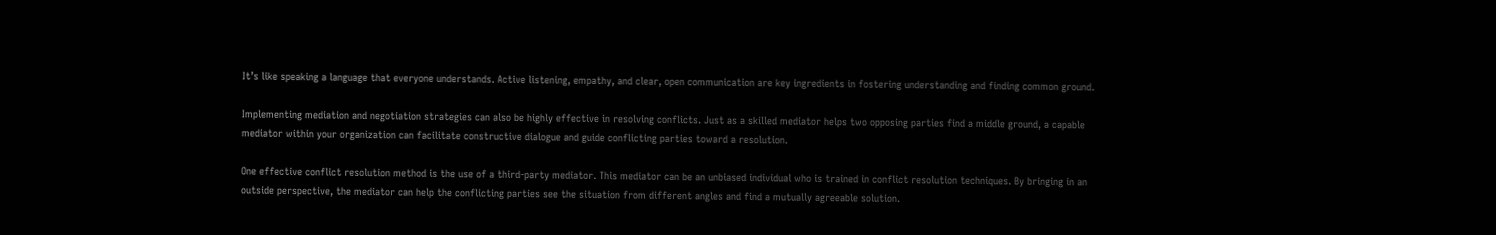It’s like speaking a language that everyone understands. Active listening, empathy, and clear, open communication are key ingredients in fostering understanding and finding common ground.

Implementing mediation and negotiation strategies can also be highly effective in resolving conflicts. Just as a skilled mediator helps two opposing parties find a middle ground, a capable mediator within your organization can facilitate constructive dialogue and guide conflicting parties toward a resolution.

One effective conflict resolution method is the use of a third-party mediator. This mediator can be an unbiased individual who is trained in conflict resolution techniques. By bringing in an outside perspective, the mediator can help the conflicting parties see the situation from different angles and find a mutually agreeable solution.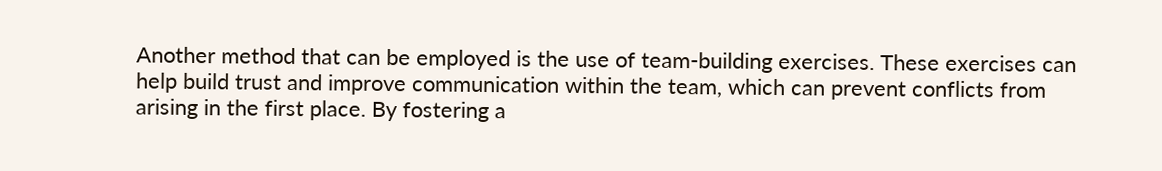Another method that can be employed is the use of team-building exercises. These exercises can help build trust and improve communication within the team, which can prevent conflicts from arising in the first place. By fostering a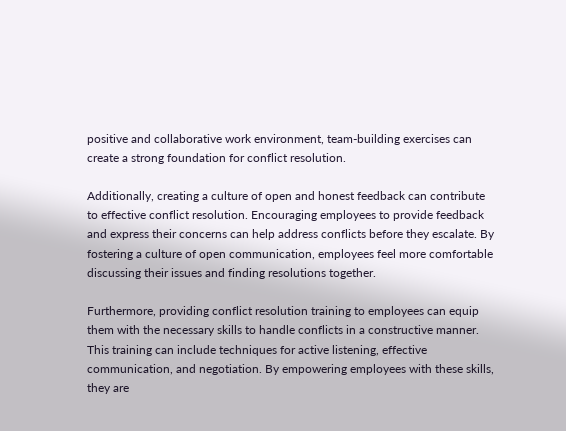positive and collaborative work environment, team-building exercises can create a strong foundation for conflict resolution.

Additionally, creating a culture of open and honest feedback can contribute to effective conflict resolution. Encouraging employees to provide feedback and express their concerns can help address conflicts before they escalate. By fostering a culture of open communication, employees feel more comfortable discussing their issues and finding resolutions together.

Furthermore, providing conflict resolution training to employees can equip them with the necessary skills to handle conflicts in a constructive manner. This training can include techniques for active listening, effective communication, and negotiation. By empowering employees with these skills, they are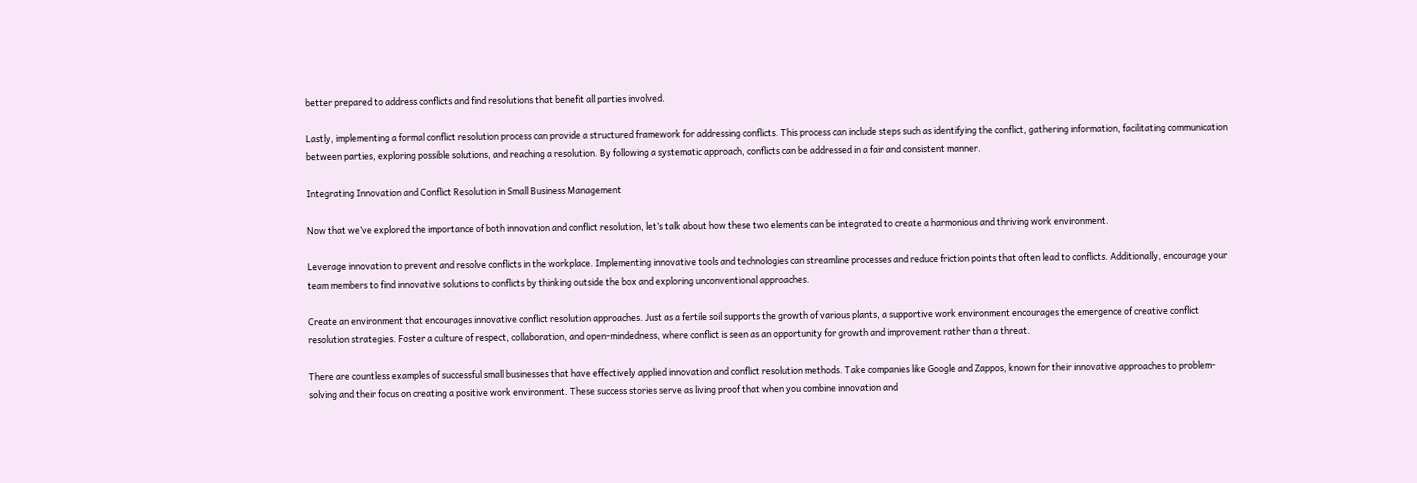better prepared to address conflicts and find resolutions that benefit all parties involved.

Lastly, implementing a formal conflict resolution process can provide a structured framework for addressing conflicts. This process can include steps such as identifying the conflict, gathering information, facilitating communication between parties, exploring possible solutions, and reaching a resolution. By following a systematic approach, conflicts can be addressed in a fair and consistent manner.

Integrating Innovation and Conflict Resolution in Small Business Management

Now that we’ve explored the importance of both innovation and conflict resolution, let’s talk about how these two elements can be integrated to create a harmonious and thriving work environment.

Leverage innovation to prevent and resolve conflicts in the workplace. Implementing innovative tools and technologies can streamline processes and reduce friction points that often lead to conflicts. Additionally, encourage your team members to find innovative solutions to conflicts by thinking outside the box and exploring unconventional approaches.

Create an environment that encourages innovative conflict resolution approaches. Just as a fertile soil supports the growth of various plants, a supportive work environment encourages the emergence of creative conflict resolution strategies. Foster a culture of respect, collaboration, and open-mindedness, where conflict is seen as an opportunity for growth and improvement rather than a threat.

There are countless examples of successful small businesses that have effectively applied innovation and conflict resolution methods. Take companies like Google and Zappos, known for their innovative approaches to problem-solving and their focus on creating a positive work environment. These success stories serve as living proof that when you combine innovation and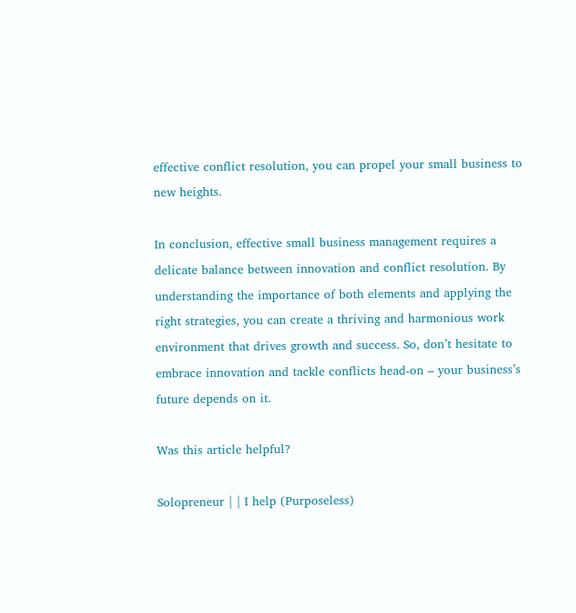effective conflict resolution, you can propel your small business to new heights.

In conclusion, effective small business management requires a delicate balance between innovation and conflict resolution. By understanding the importance of both elements and applying the right strategies, you can create a thriving and harmonious work environment that drives growth and success. So, don’t hesitate to embrace innovation and tackle conflicts head-on – your business’s future depends on it.

Was this article helpful?

Solopreneur | | I help (Purposeless)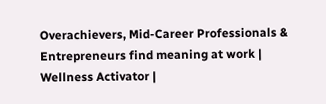Overachievers, Mid-Career Professionals & Entrepreneurs find meaning at work | Wellness Activator |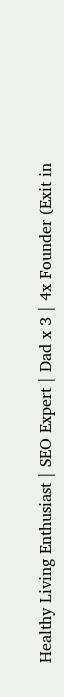Healthy Living Enthusiast | SEO Expert | Dad x 3 | 4x Founder (Exit in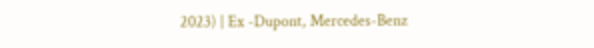2023) | Ex -Dupont, Mercedes-Benz